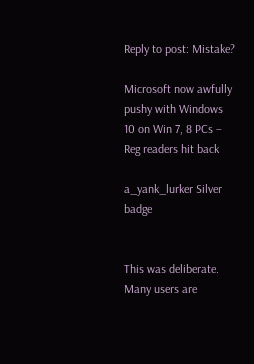Reply to post: Mistake?

Microsoft now awfully pushy with Windows 10 on Win 7, 8 PCs – Reg readers hit back

a_yank_lurker Silver badge


This was deliberate. Many users are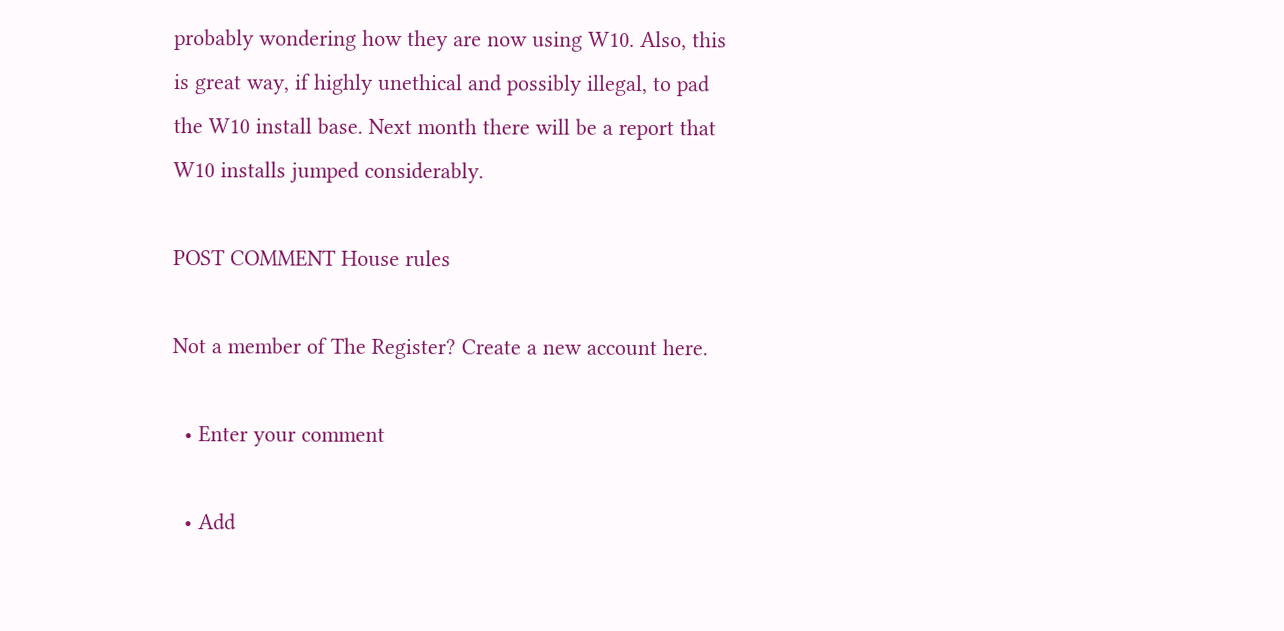probably wondering how they are now using W10. Also, this is great way, if highly unethical and possibly illegal, to pad the W10 install base. Next month there will be a report that W10 installs jumped considerably.

POST COMMENT House rules

Not a member of The Register? Create a new account here.

  • Enter your comment

  • Add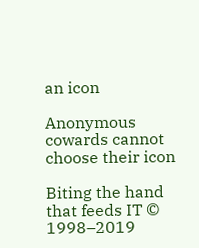an icon

Anonymous cowards cannot choose their icon

Biting the hand that feeds IT © 1998–2019